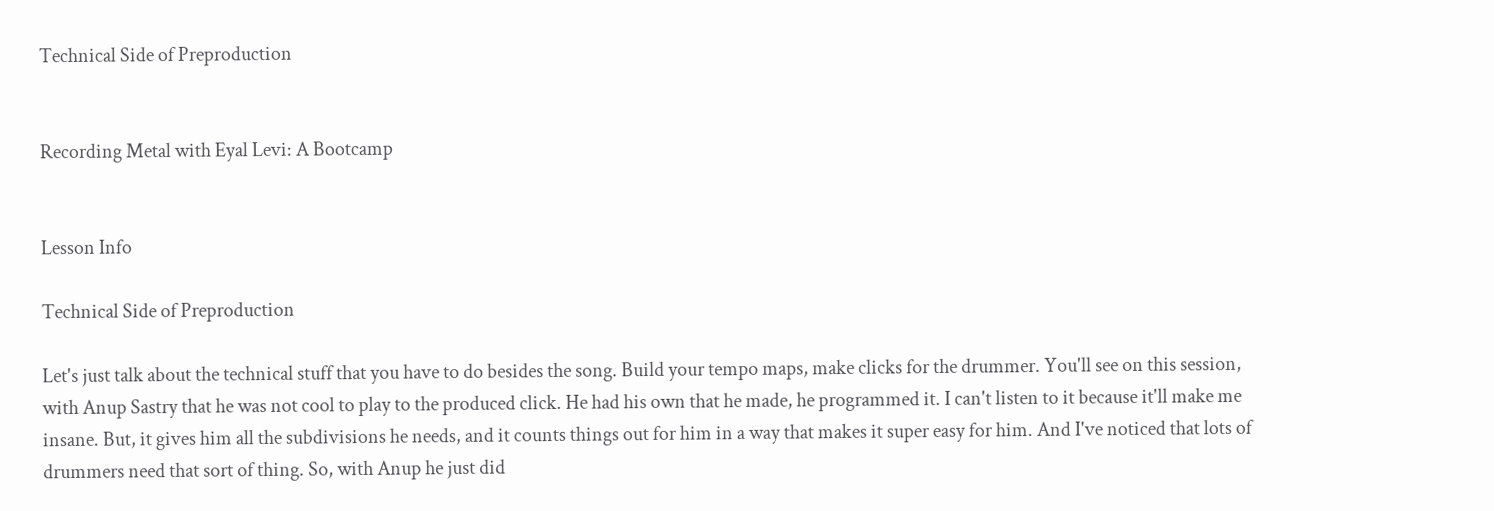Technical Side of Preproduction


Recording Metal with Eyal Levi: A Bootcamp


Lesson Info

Technical Side of Preproduction

Let's just talk about the technical stuff that you have to do besides the song. Build your tempo maps, make clicks for the drummer. You'll see on this session, with Anup Sastry that he was not cool to play to the produced click. He had his own that he made, he programmed it. I can't listen to it because it'll make me insane. But, it gives him all the subdivisions he needs, and it counts things out for him in a way that makes it super easy for him. And I've noticed that lots of drummers need that sort of thing. So, with Anup he just did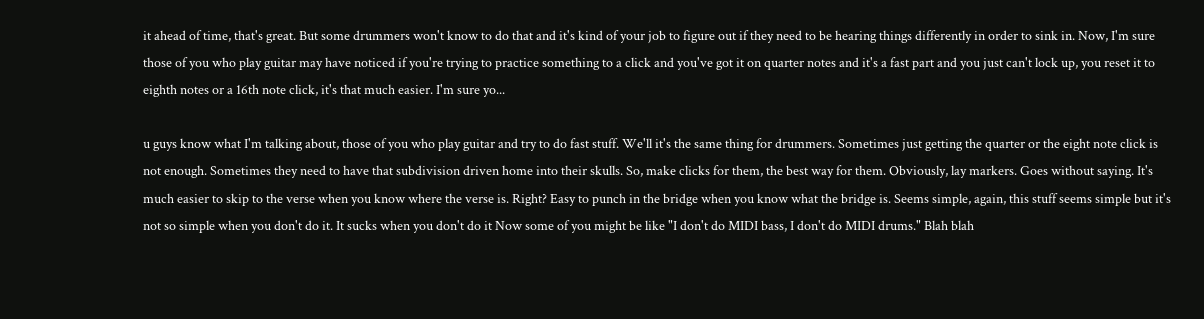it ahead of time, that's great. But some drummers won't know to do that and it's kind of your job to figure out if they need to be hearing things differently in order to sink in. Now, I'm sure those of you who play guitar may have noticed if you're trying to practice something to a click and you've got it on quarter notes and it's a fast part and you just can't lock up, you reset it to eighth notes or a 16th note click, it's that much easier. I'm sure yo...

u guys know what I'm talking about, those of you who play guitar and try to do fast stuff. We'll it's the same thing for drummers. Sometimes just getting the quarter or the eight note click is not enough. Sometimes they need to have that subdivision driven home into their skulls. So, make clicks for them, the best way for them. Obviously, lay markers. Goes without saying. It's much easier to skip to the verse when you know where the verse is. Right? Easy to punch in the bridge when you know what the bridge is. Seems simple, again, this stuff seems simple but it's not so simple when you don't do it. It sucks when you don't do it Now some of you might be like "I don't do MIDI bass, I don't do MIDI drums." Blah blah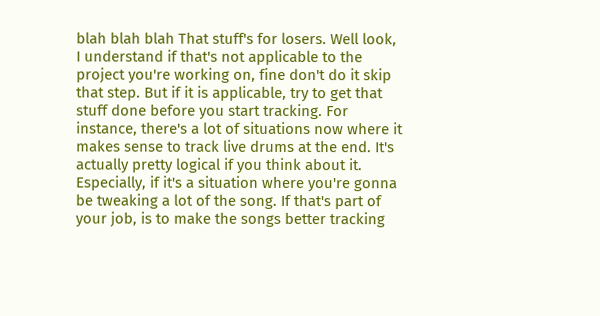blah blah blah That stuff's for losers. Well look, I understand if that's not applicable to the project you're working on, fine don't do it skip that step. But if it is applicable, try to get that stuff done before you start tracking. For instance, there's a lot of situations now where it makes sense to track live drums at the end. It's actually pretty logical if you think about it. Especially, if it's a situation where you're gonna be tweaking a lot of the song. If that's part of your job, is to make the songs better tracking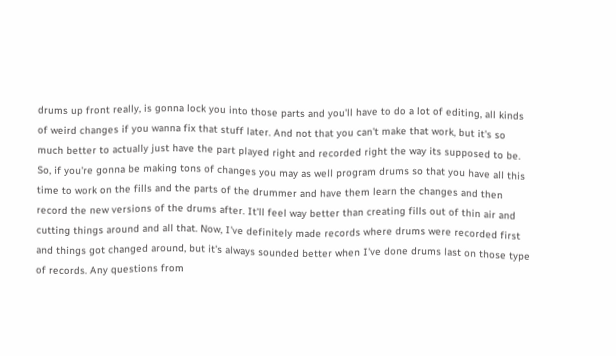drums up front really, is gonna lock you into those parts and you'll have to do a lot of editing, all kinds of weird changes if you wanna fix that stuff later. And not that you can't make that work, but it's so much better to actually just have the part played right and recorded right the way its supposed to be. So, if you're gonna be making tons of changes you may as well program drums so that you have all this time to work on the fills and the parts of the drummer and have them learn the changes and then record the new versions of the drums after. It'll feel way better than creating fills out of thin air and cutting things around and all that. Now, I've definitely made records where drums were recorded first and things got changed around, but it's always sounded better when I've done drums last on those type of records. Any questions from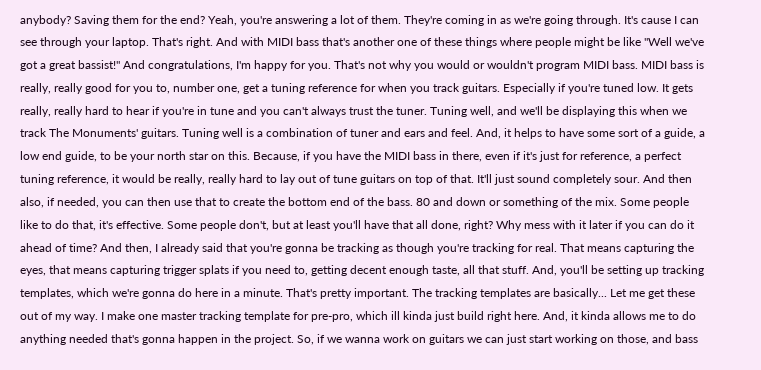anybody? Saving them for the end? Yeah, you're answering a lot of them. They're coming in as we're going through. It's cause I can see through your laptop. That's right. And with MIDI bass that's another one of these things where people might be like "Well we've got a great bassist!" And congratulations, I'm happy for you. That's not why you would or wouldn't program MIDI bass. MIDI bass is really, really good for you to, number one, get a tuning reference for when you track guitars. Especially if you're tuned low. It gets really, really hard to hear if you're in tune and you can't always trust the tuner. Tuning well, and we'll be displaying this when we track The Monuments' guitars. Tuning well is a combination of tuner and ears and feel. And, it helps to have some sort of a guide, a low end guide, to be your north star on this. Because, if you have the MIDI bass in there, even if it's just for reference, a perfect tuning reference, it would be really, really hard to lay out of tune guitars on top of that. It'll just sound completely sour. And then also, if needed, you can then use that to create the bottom end of the bass. 80 and down or something of the mix. Some people like to do that, it's effective. Some people don't, but at least you'll have that all done, right? Why mess with it later if you can do it ahead of time? And then, I already said that you're gonna be tracking as though you're tracking for real. That means capturing the eyes, that means capturing trigger splats if you need to, getting decent enough taste, all that stuff. And, you'll be setting up tracking templates, which we're gonna do here in a minute. That's pretty important. The tracking templates are basically... Let me get these out of my way. I make one master tracking template for pre-pro, which ill kinda just build right here. And, it kinda allows me to do anything needed that's gonna happen in the project. So, if we wanna work on guitars we can just start working on those, and bass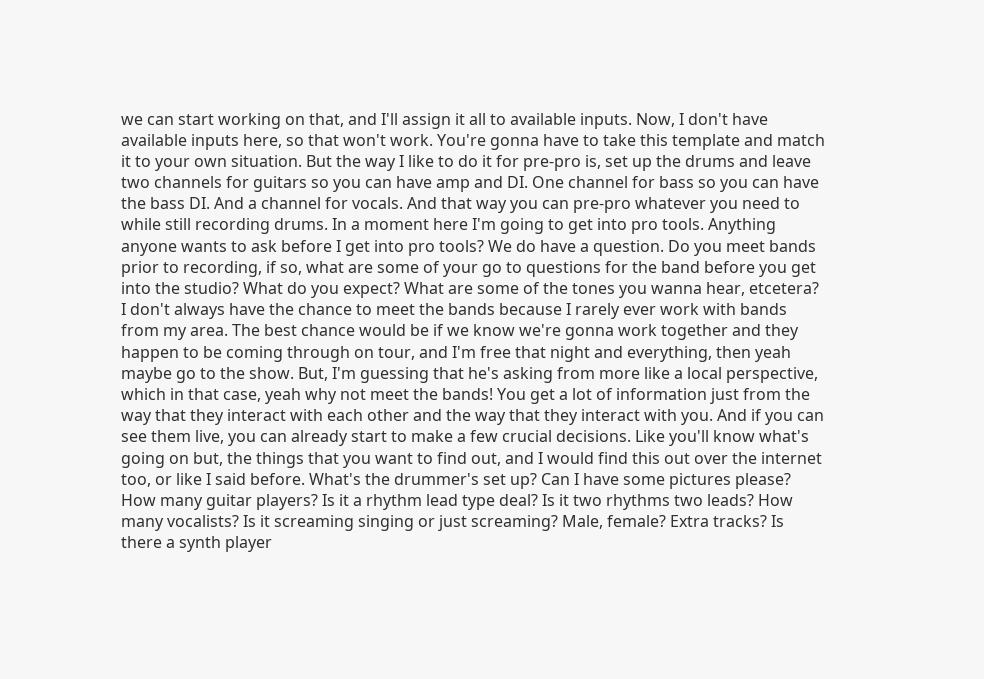we can start working on that, and I'll assign it all to available inputs. Now, I don't have available inputs here, so that won't work. You're gonna have to take this template and match it to your own situation. But the way I like to do it for pre-pro is, set up the drums and leave two channels for guitars so you can have amp and DI. One channel for bass so you can have the bass DI. And a channel for vocals. And that way you can pre-pro whatever you need to while still recording drums. In a moment here I'm going to get into pro tools. Anything anyone wants to ask before I get into pro tools? We do have a question. Do you meet bands prior to recording, if so, what are some of your go to questions for the band before you get into the studio? What do you expect? What are some of the tones you wanna hear, etcetera? I don't always have the chance to meet the bands because I rarely ever work with bands from my area. The best chance would be if we know we're gonna work together and they happen to be coming through on tour, and I'm free that night and everything, then yeah maybe go to the show. But, I'm guessing that he's asking from more like a local perspective, which in that case, yeah why not meet the bands! You get a lot of information just from the way that they interact with each other and the way that they interact with you. And if you can see them live, you can already start to make a few crucial decisions. Like you'll know what's going on but, the things that you want to find out, and I would find this out over the internet too, or like I said before. What's the drummer's set up? Can I have some pictures please? How many guitar players? Is it a rhythm lead type deal? Is it two rhythms two leads? How many vocalists? Is it screaming singing or just screaming? Male, female? Extra tracks? Is there a synth player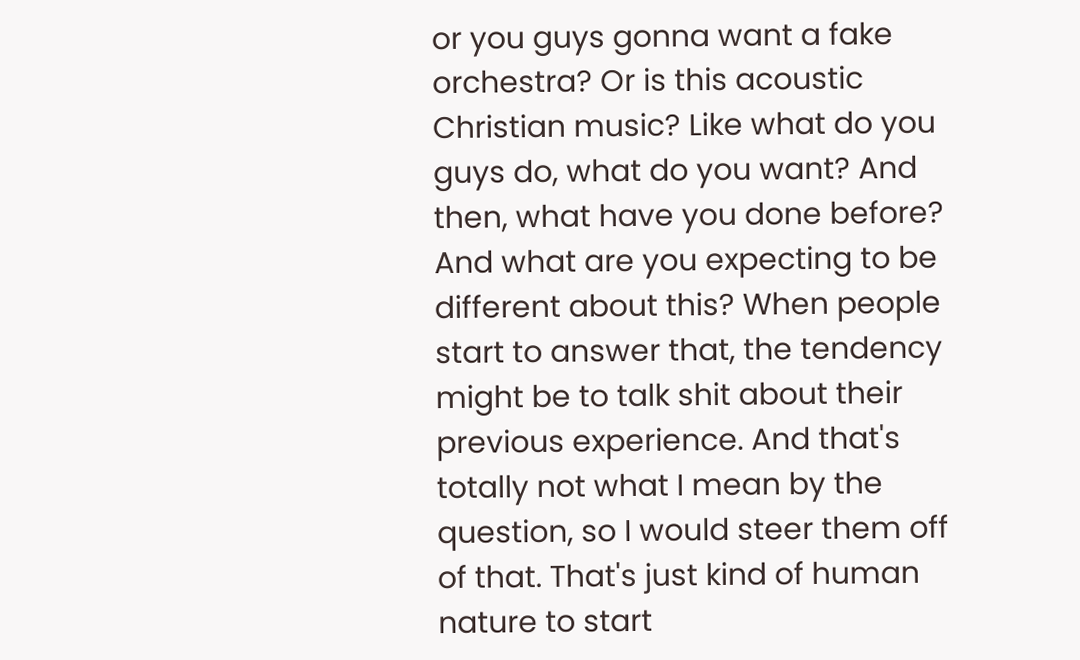or you guys gonna want a fake orchestra? Or is this acoustic Christian music? Like what do you guys do, what do you want? And then, what have you done before? And what are you expecting to be different about this? When people start to answer that, the tendency might be to talk shit about their previous experience. And that's totally not what I mean by the question, so I would steer them off of that. That's just kind of human nature to start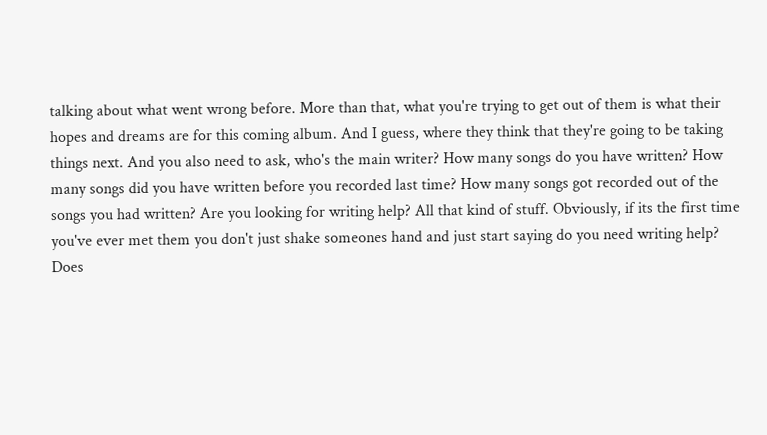talking about what went wrong before. More than that, what you're trying to get out of them is what their hopes and dreams are for this coming album. And I guess, where they think that they're going to be taking things next. And you also need to ask, who's the main writer? How many songs do you have written? How many songs did you have written before you recorded last time? How many songs got recorded out of the songs you had written? Are you looking for writing help? All that kind of stuff. Obviously, if its the first time you've ever met them you don't just shake someones hand and just start saying do you need writing help? Does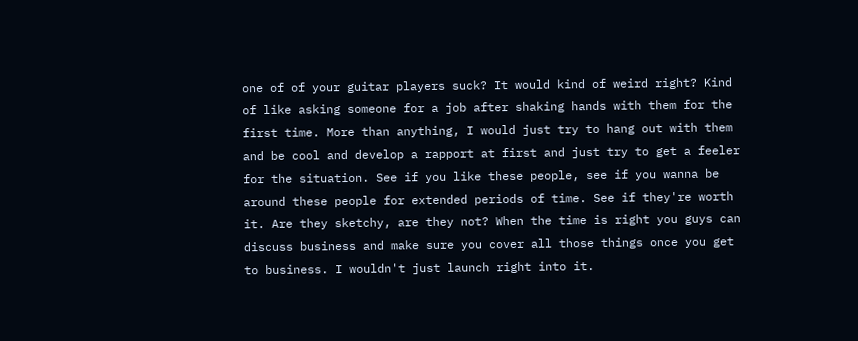one of of your guitar players suck? It would kind of weird right? Kind of like asking someone for a job after shaking hands with them for the first time. More than anything, I would just try to hang out with them and be cool and develop a rapport at first and just try to get a feeler for the situation. See if you like these people, see if you wanna be around these people for extended periods of time. See if they're worth it. Are they sketchy, are they not? When the time is right you guys can discuss business and make sure you cover all those things once you get to business. I wouldn't just launch right into it.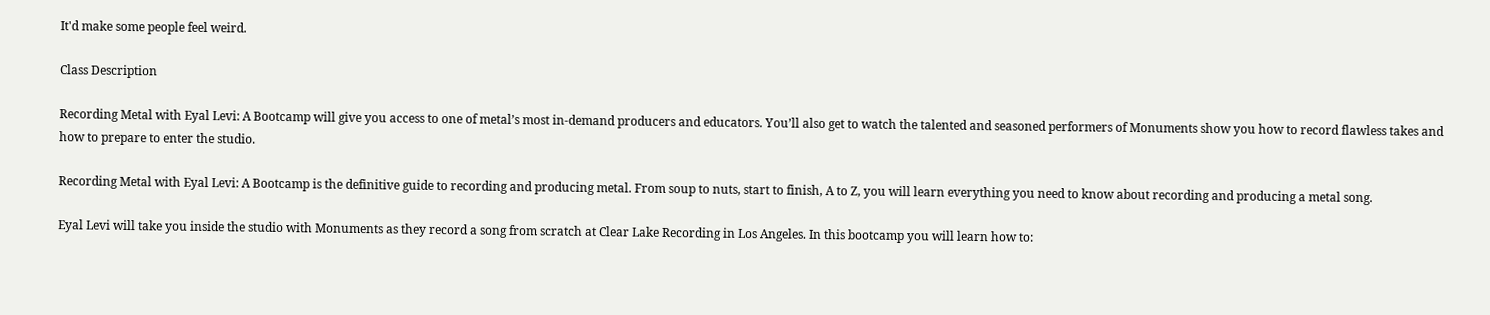It'd make some people feel weird.

Class Description

Recording Metal with Eyal Levi: A Bootcamp will give you access to one of metal’s most in-demand producers and educators. You’ll also get to watch the talented and seasoned performers of Monuments show you how to record flawless takes and how to prepare to enter the studio.

Recording Metal with Eyal Levi: A Bootcamp is the definitive guide to recording and producing metal. From soup to nuts, start to finish, A to Z, you will learn everything you need to know about recording and producing a metal song.

Eyal Levi will take you inside the studio with Monuments as they record a song from scratch at Clear Lake Recording in Los Angeles. In this bootcamp you will learn how to: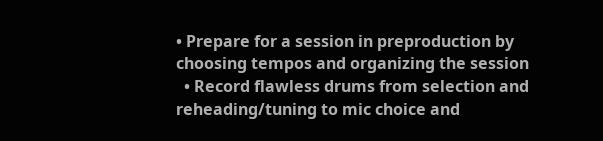• Prepare for a session in preproduction by choosing tempos and organizing the session
  • Record flawless drums from selection and reheading/tuning to mic choice and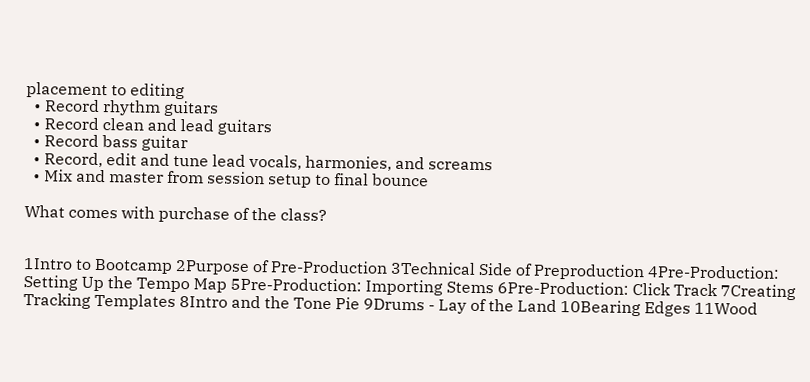placement to editing
  • Record rhythm guitars
  • Record clean and lead guitars
  • Record bass guitar
  • Record, edit and tune lead vocals, harmonies, and screams
  • Mix and master from session setup to final bounce

What comes with purchase of the class?


1Intro to Bootcamp 2Purpose of Pre-Production 3Technical Side of Preproduction 4Pre-Production: Setting Up the Tempo Map 5Pre-Production: Importing Stems 6Pre-Production: Click Track 7Creating Tracking Templates 8Intro and the Tone Pie 9Drums - Lay of the Land 10Bearing Edges 11Wood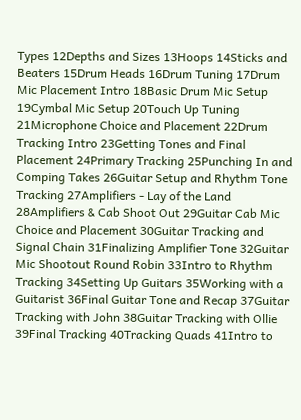Types 12Depths and Sizes 13Hoops 14Sticks and Beaters 15Drum Heads 16Drum Tuning 17Drum Mic Placement Intro 18Basic Drum Mic Setup 19Cymbal Mic Setup 20Touch Up Tuning 21Microphone Choice and Placement 22Drum Tracking Intro 23Getting Tones and Final Placement 24Primary Tracking 25Punching In and Comping Takes 26Guitar Setup and Rhythm Tone Tracking 27Amplifiers - Lay of the Land 28Amplifiers & Cab Shoot Out 29Guitar Cab Mic Choice and Placement 30Guitar Tracking and Signal Chain 31Finalizing Amplifier Tone 32Guitar Mic Shootout Round Robin 33Intro to Rhythm Tracking 34Setting Up Guitars 35Working with a Guitarist 36Final Guitar Tone and Recap 37Guitar Tracking with John 38Guitar Tracking with Ollie 39Final Tracking 40Tracking Quads 41Intro to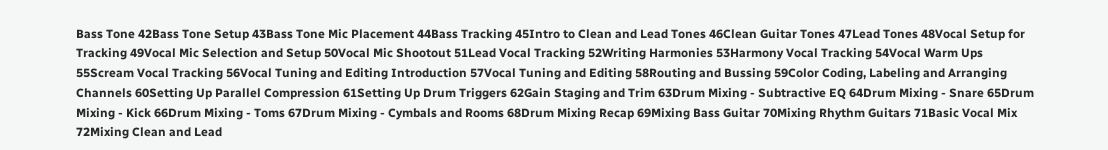Bass Tone 42Bass Tone Setup 43Bass Tone Mic Placement 44Bass Tracking 45Intro to Clean and Lead Tones 46Clean Guitar Tones 47Lead Tones 48Vocal Setup for Tracking 49Vocal Mic Selection and Setup 50Vocal Mic Shootout 51Lead Vocal Tracking 52Writing Harmonies 53Harmony Vocal Tracking 54Vocal Warm Ups 55Scream Vocal Tracking 56Vocal Tuning and Editing Introduction 57Vocal Tuning and Editing 58Routing and Bussing 59Color Coding, Labeling and Arranging Channels 60Setting Up Parallel Compression 61Setting Up Drum Triggers 62Gain Staging and Trim 63Drum Mixing - Subtractive EQ 64Drum Mixing - Snare 65Drum Mixing - Kick 66Drum Mixing - Toms 67Drum Mixing - Cymbals and Rooms 68Drum Mixing Recap 69Mixing Bass Guitar 70Mixing Rhythm Guitars 71Basic Vocal Mix 72Mixing Clean and Lead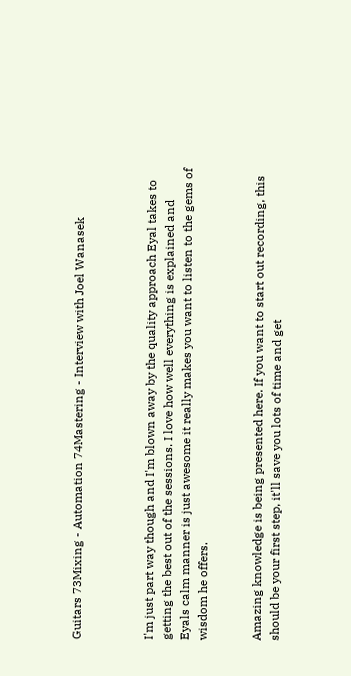Guitars 73Mixing - Automation 74Mastering - Interview with Joel Wanasek



I'm just part way though and I'm blown away by the quality approach Eyal takes to getting the best out of the sessions. I love how well everything is explained and Eyals calm manner is just awesome it really makes you want to listen to the gems of wisdom he offers.


Amazing knowledge is being presented here. If you want to start out recording, this should be your first step, it'll save you lots of time and get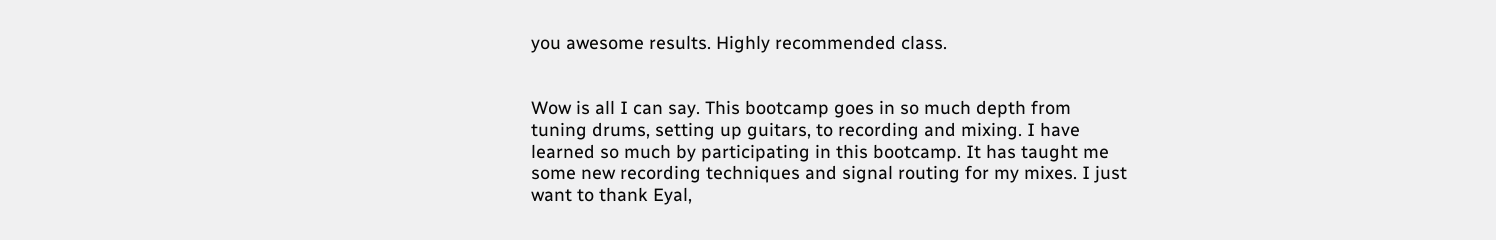you awesome results. Highly recommended class.


Wow is all I can say. This bootcamp goes in so much depth from tuning drums, setting up guitars, to recording and mixing. I have learned so much by participating in this bootcamp. It has taught me some new recording techniques and signal routing for my mixes. I just want to thank Eyal,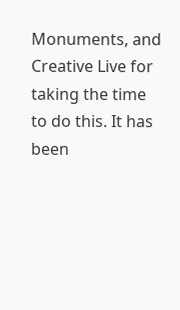Monuments, and Creative Live for taking the time to do this. It has been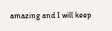amazing and I will keep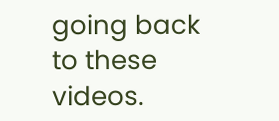going back to these videos.